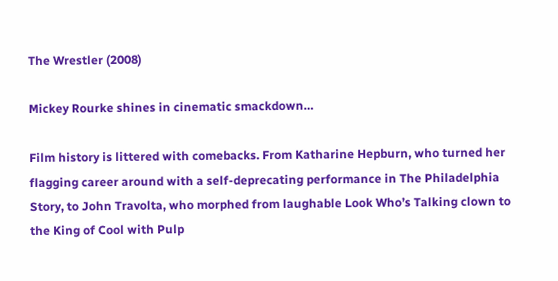The Wrestler (2008)

Mickey Rourke shines in cinematic smackdown…

Film history is littered with comebacks. From Katharine Hepburn, who turned her flagging career around with a self-deprecating performance in The Philadelphia Story, to John Travolta, who morphed from laughable Look Who’s Talking clown to the King of Cool with Pulp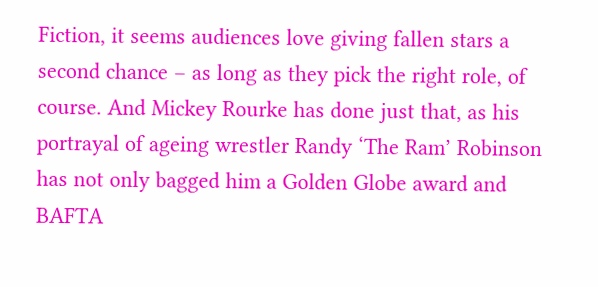Fiction, it seems audiences love giving fallen stars a second chance – as long as they pick the right role, of course. And Mickey Rourke has done just that, as his portrayal of ageing wrestler Randy ‘The Ram’ Robinson has not only bagged him a Golden Globe award and BAFTA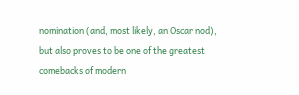nomination (and, most likely, an Oscar nod), but also proves to be one of the greatest comebacks of modern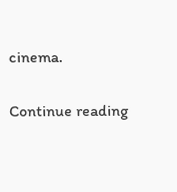cinema.

Continue reading